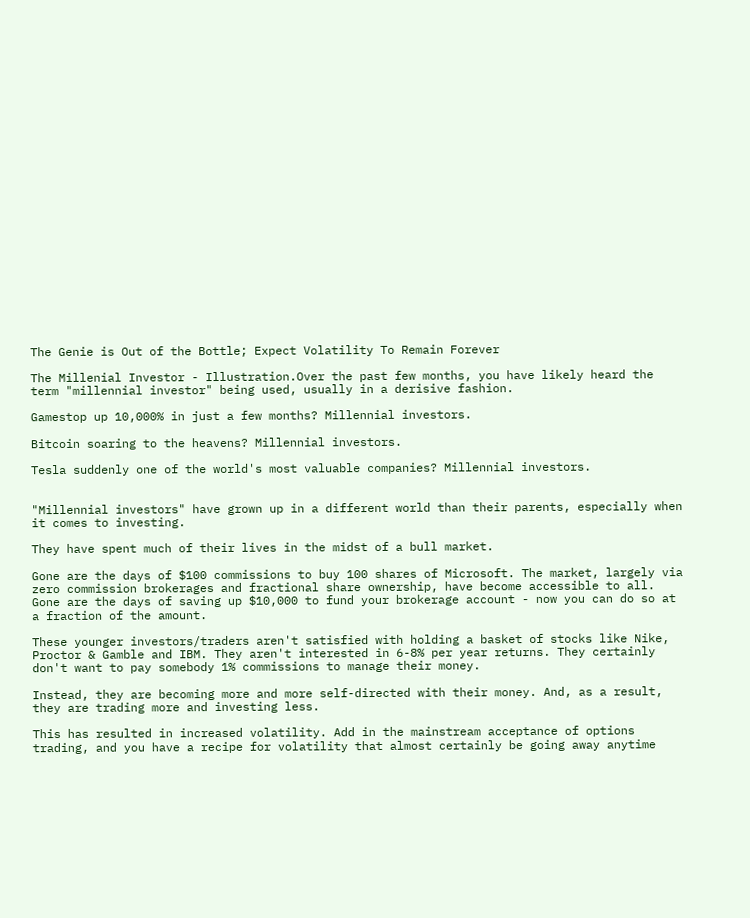The Genie is Out of the Bottle; Expect Volatility To Remain Forever

The Millenial Investor - Illustration.Over the past few months, you have likely heard the term "millennial investor" being used, usually in a derisive fashion.

Gamestop up 10,000% in just a few months? Millennial investors.

Bitcoin soaring to the heavens? Millennial investors.

Tesla suddenly one of the world's most valuable companies? Millennial investors.


"Millennial investors" have grown up in a different world than their parents, especially when it comes to investing.

They have spent much of their lives in the midst of a bull market.

Gone are the days of $100 commissions to buy 100 shares of Microsoft. The market, largely via zero commission brokerages and fractional share ownership, have become accessible to all. Gone are the days of saving up $10,000 to fund your brokerage account - now you can do so at a fraction of the amount.

These younger investors/traders aren't satisfied with holding a basket of stocks like Nike, Proctor & Gamble and IBM. They aren't interested in 6-8% per year returns. They certainly don't want to pay somebody 1% commissions to manage their money.

Instead, they are becoming more and more self-directed with their money. And, as a result, they are trading more and investing less.

This has resulted in increased volatility. Add in the mainstream acceptance of options trading, and you have a recipe for volatility that almost certainly be going away anytime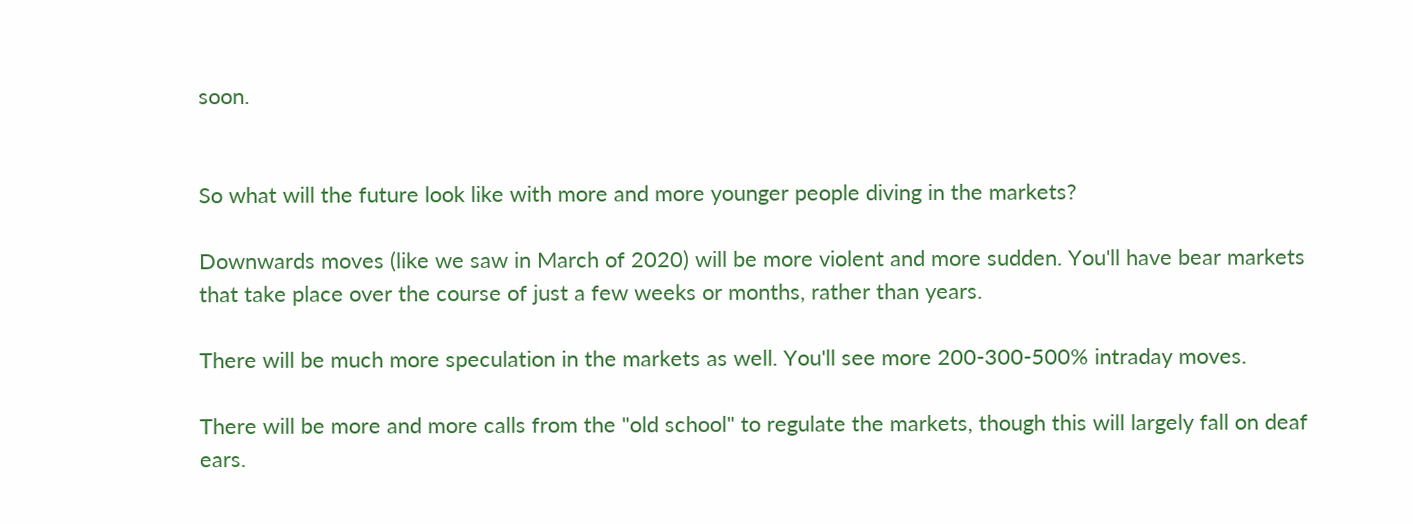soon.


So what will the future look like with more and more younger people diving in the markets?

Downwards moves (like we saw in March of 2020) will be more violent and more sudden. You'll have bear markets that take place over the course of just a few weeks or months, rather than years.

There will be much more speculation in the markets as well. You'll see more 200-300-500% intraday moves.

There will be more and more calls from the "old school" to regulate the markets, though this will largely fall on deaf ears.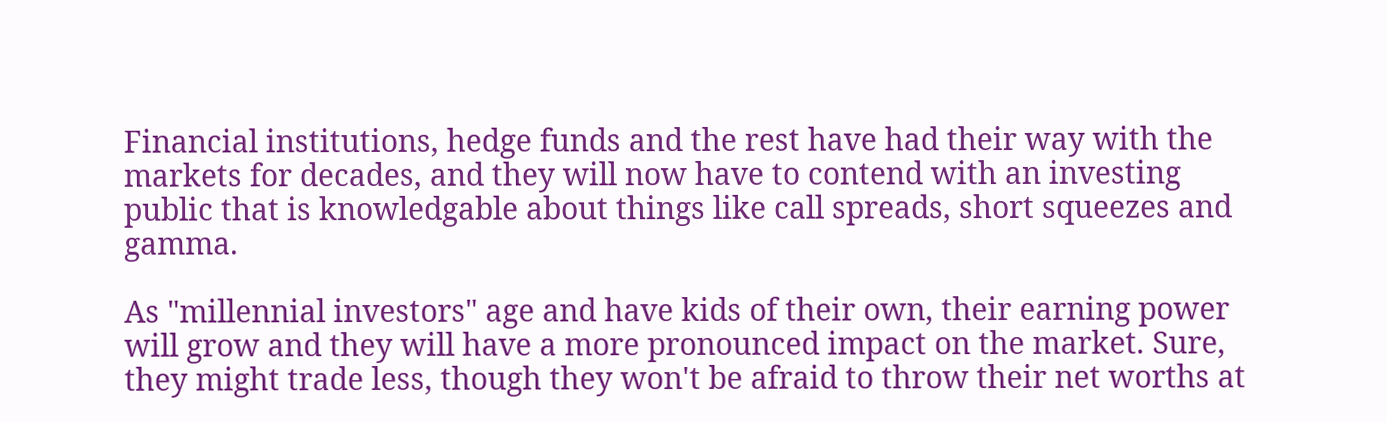Financial institutions, hedge funds and the rest have had their way with the markets for decades, and they will now have to contend with an investing public that is knowledgable about things like call spreads, short squeezes and gamma.

As "millennial investors" age and have kids of their own, their earning power will grow and they will have a more pronounced impact on the market. Sure, they might trade less, though they won't be afraid to throw their net worths at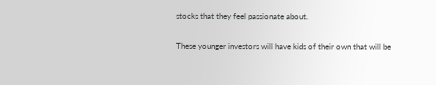stocks that they feel passionate about.

These younger investors will have kids of their own that will be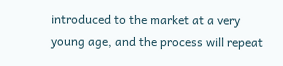introduced to the market at a very young age, and the process will repeat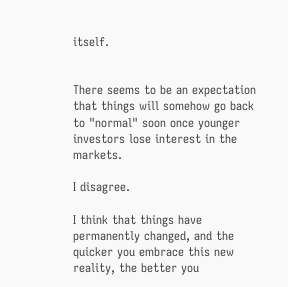itself.


There seems to be an expectation that things will somehow go back to "normal" soon once younger investors lose interest in the markets.

I disagree.

I think that things have permanently changed, and the quicker you embrace this new reality, the better you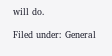will do.

Filed under: General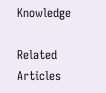Knowledge

Related Articles